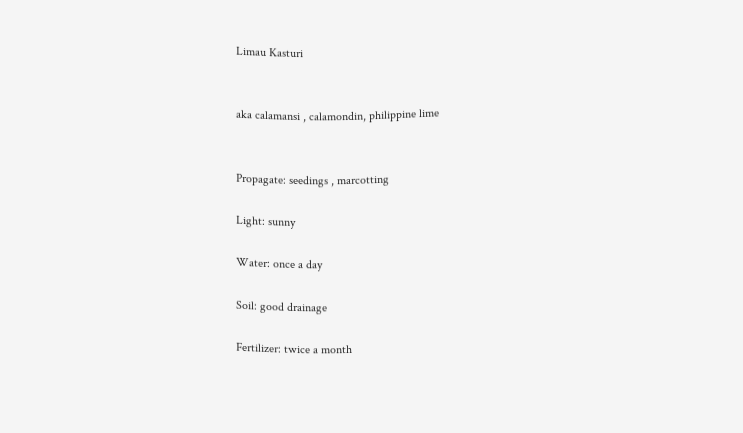Limau Kasturi


aka calamansi , calamondin, philippine lime


Propagate: seedings , marcotting

Light: sunny

Water: once a day

Soil: good drainage

Fertilizer: twice a month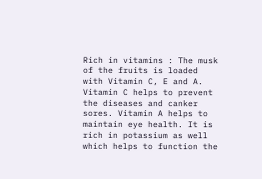Rich in vitamins : The musk of the fruits is loaded with Vitamin C, E and A. Vitamin C helps to prevent the diseases and canker sores. Vitamin A helps to maintain eye health. It is rich in potassium as well which helps to function the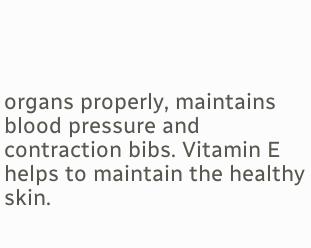organs properly, maintains blood pressure and contraction bibs. Vitamin E helps to maintain the healthy skin.